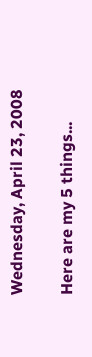Wednesday, April 23, 2008

Here are my 5 things...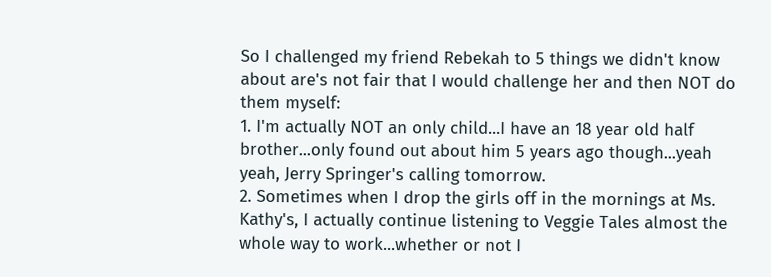So I challenged my friend Rebekah to 5 things we didn't know about are's not fair that I would challenge her and then NOT do them myself:
1. I'm actually NOT an only child...I have an 18 year old half brother...only found out about him 5 years ago though...yeah yeah, Jerry Springer's calling tomorrow.
2. Sometimes when I drop the girls off in the mornings at Ms. Kathy's, I actually continue listening to Veggie Tales almost the whole way to work...whether or not I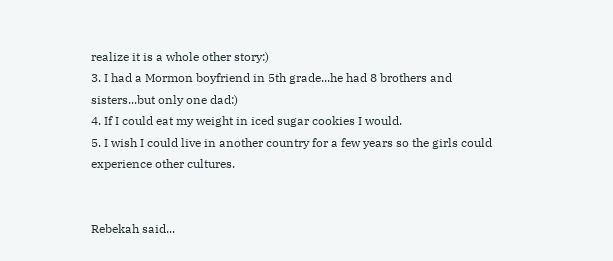realize it is a whole other story:)
3. I had a Mormon boyfriend in 5th grade...he had 8 brothers and sisters...but only one dad:)
4. If I could eat my weight in iced sugar cookies I would.
5. I wish I could live in another country for a few years so the girls could experience other cultures.


Rebekah said...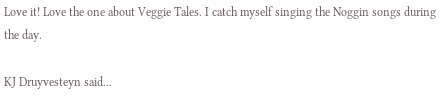Love it! Love the one about Veggie Tales. I catch myself singing the Noggin songs during the day.

KJ Druyvesteyn said...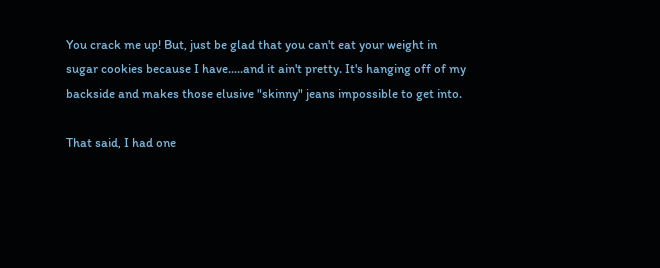You crack me up! But, just be glad that you can't eat your weight in sugar cookies because I have.....and it ain't pretty. It's hanging off of my backside and makes those elusive "skinny" jeans impossible to get into.

That said, I had one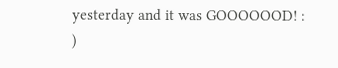yesterday and it was GOOOOOOD! : )